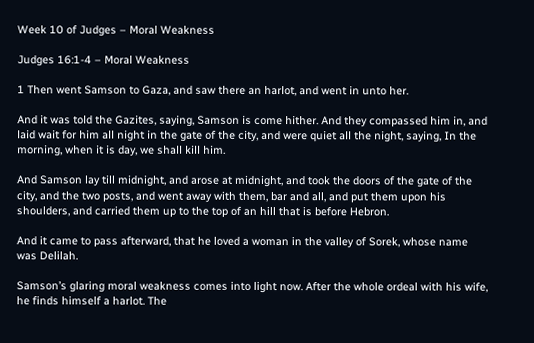Week 10 of Judges – Moral Weakness

Judges 16:1-4 – Moral Weakness

1 Then went Samson to Gaza, and saw there an harlot, and went in unto her.

And it was told the Gazites, saying, Samson is come hither. And they compassed him in, and laid wait for him all night in the gate of the city, and were quiet all the night, saying, In the morning, when it is day, we shall kill him.

And Samson lay till midnight, and arose at midnight, and took the doors of the gate of the city, and the two posts, and went away with them, bar and all, and put them upon his shoulders, and carried them up to the top of an hill that is before Hebron.

And it came to pass afterward, that he loved a woman in the valley of Sorek, whose name was Delilah.

Samson’s glaring moral weakness comes into light now. After the whole ordeal with his wife, he finds himself a harlot. The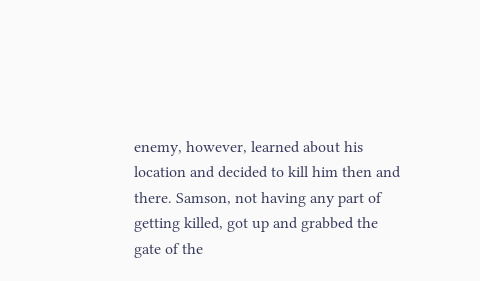enemy, however, learned about his location and decided to kill him then and there. Samson, not having any part of getting killed, got up and grabbed the gate of the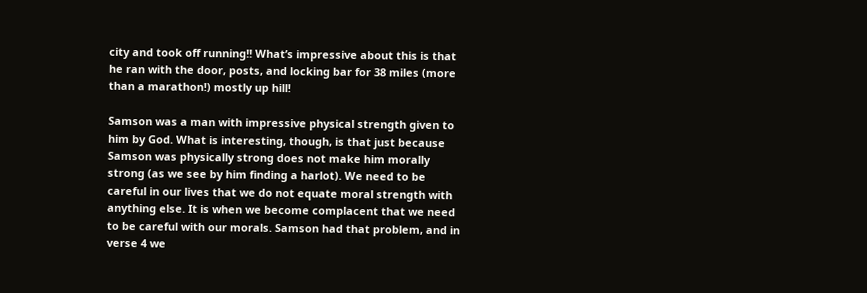city and took off running!! What’s impressive about this is that he ran with the door, posts, and locking bar for 38 miles (more than a marathon!) mostly up hill!

Samson was a man with impressive physical strength given to him by God. What is interesting, though, is that just because Samson was physically strong does not make him morally strong (as we see by him finding a harlot). We need to be careful in our lives that we do not equate moral strength with anything else. It is when we become complacent that we need to be careful with our morals. Samson had that problem, and in verse 4 we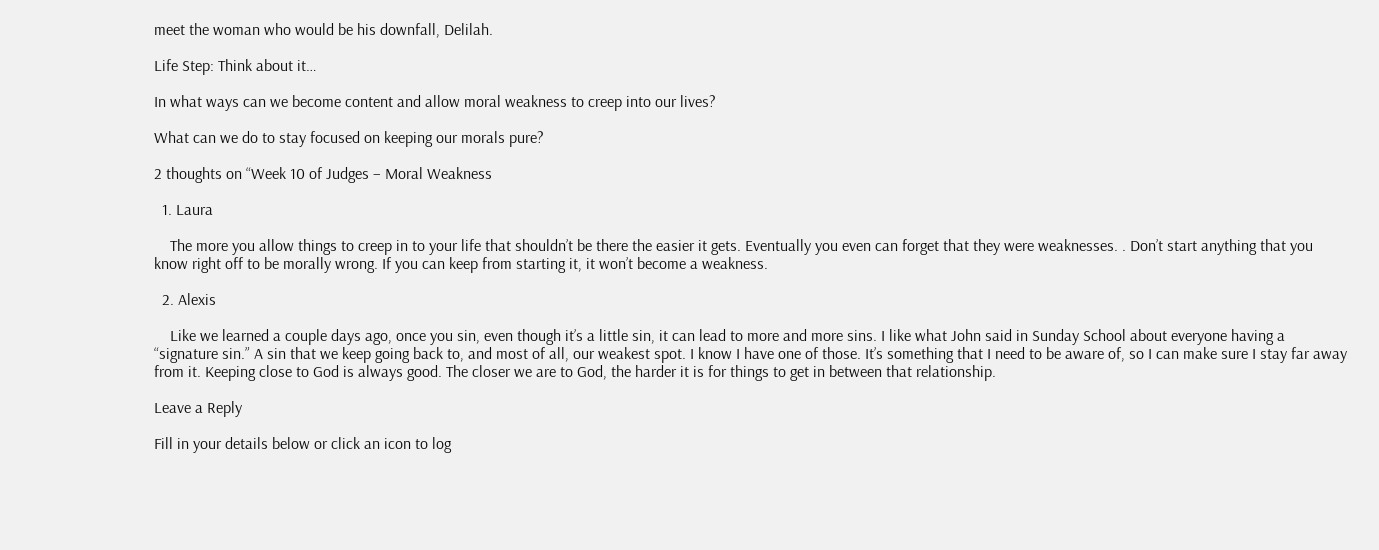meet the woman who would be his downfall, Delilah.

Life Step: Think about it…

In what ways can we become content and allow moral weakness to creep into our lives?

What can we do to stay focused on keeping our morals pure?

2 thoughts on “Week 10 of Judges – Moral Weakness

  1. Laura

    The more you allow things to creep in to your life that shouldn’t be there the easier it gets. Eventually you even can forget that they were weaknesses. . Don’t start anything that you know right off to be morally wrong. If you can keep from starting it, it won’t become a weakness.

  2. Alexis

    Like we learned a couple days ago, once you sin, even though it’s a little sin, it can lead to more and more sins. I like what John said in Sunday School about everyone having a “signature sin.” A sin that we keep going back to, and most of all, our weakest spot. I know I have one of those. It’s something that I need to be aware of, so I can make sure I stay far away from it. Keeping close to God is always good. The closer we are to God, the harder it is for things to get in between that relationship.

Leave a Reply

Fill in your details below or click an icon to log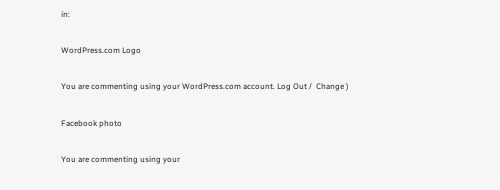in:

WordPress.com Logo

You are commenting using your WordPress.com account. Log Out /  Change )

Facebook photo

You are commenting using your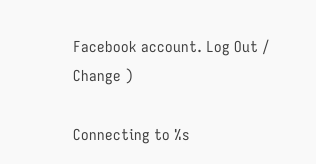Facebook account. Log Out /  Change )

Connecting to %s